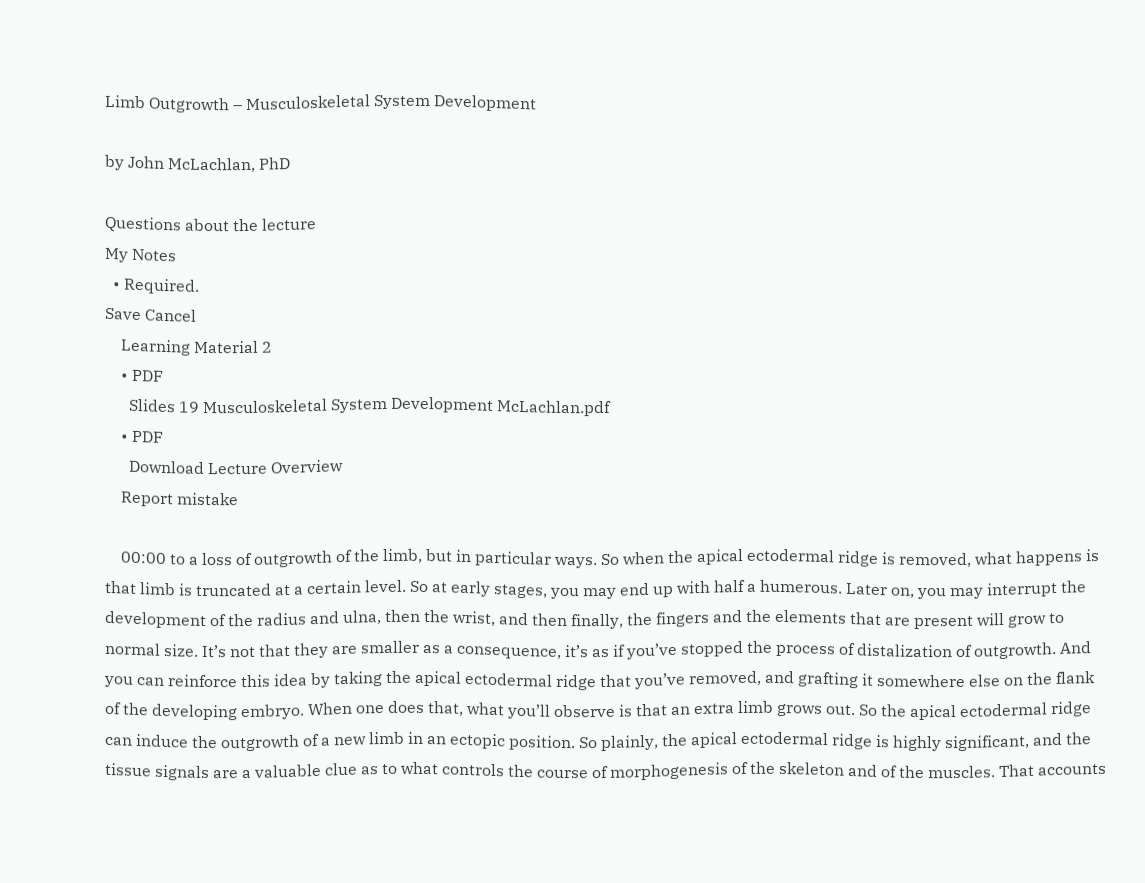Limb Outgrowth – Musculoskeletal System Development

by John McLachlan, PhD

Questions about the lecture
My Notes
  • Required.
Save Cancel
    Learning Material 2
    • PDF
      Slides 19 Musculoskeletal System Development McLachlan.pdf
    • PDF
      Download Lecture Overview
    Report mistake

    00:00 to a loss of outgrowth of the limb, but in particular ways. So when the apical ectodermal ridge is removed, what happens is that limb is truncated at a certain level. So at early stages, you may end up with half a humerous. Later on, you may interrupt the development of the radius and ulna, then the wrist, and then finally, the fingers and the elements that are present will grow to normal size. It’s not that they are smaller as a consequence, it’s as if you’ve stopped the process of distalization of outgrowth. And you can reinforce this idea by taking the apical ectodermal ridge that you’ve removed, and grafting it somewhere else on the flank of the developing embryo. When one does that, what you’ll observe is that an extra limb grows out. So the apical ectodermal ridge can induce the outgrowth of a new limb in an ectopic position. So plainly, the apical ectodermal ridge is highly significant, and the tissue signals are a valuable clue as to what controls the course of morphogenesis of the skeleton and of the muscles. That accounts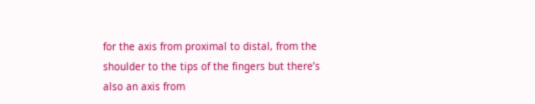for the axis from proximal to distal, from the shoulder to the tips of the fingers but there’s also an axis from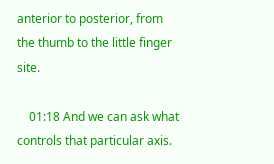anterior to posterior, from the thumb to the little finger site.

    01:18 And we can ask what controls that particular axis.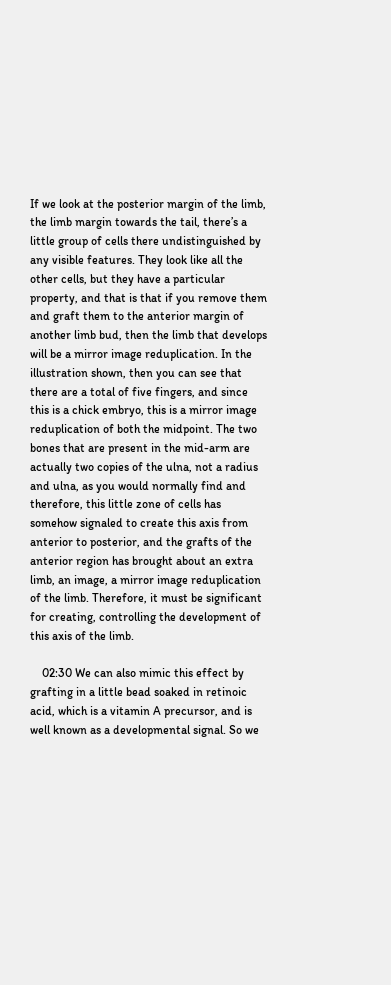If we look at the posterior margin of the limb, the limb margin towards the tail, there’s a little group of cells there undistinguished by any visible features. They look like all the other cells, but they have a particular property, and that is that if you remove them and graft them to the anterior margin of another limb bud, then the limb that develops will be a mirror image reduplication. In the illustration shown, then you can see that there are a total of five fingers, and since this is a chick embryo, this is a mirror image reduplication of both the midpoint. The two bones that are present in the mid-arm are actually two copies of the ulna, not a radius and ulna, as you would normally find and therefore, this little zone of cells has somehow signaled to create this axis from anterior to posterior, and the grafts of the anterior region has brought about an extra limb, an image, a mirror image reduplication of the limb. Therefore, it must be significant for creating, controlling the development of this axis of the limb.

    02:30 We can also mimic this effect by grafting in a little bead soaked in retinoic acid, which is a vitamin A precursor, and is well known as a developmental signal. So we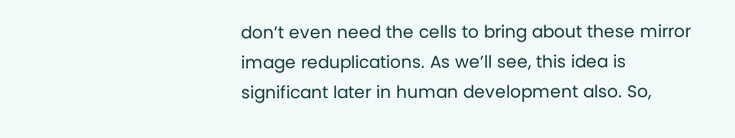don’t even need the cells to bring about these mirror image reduplications. As we’ll see, this idea is significant later in human development also. So,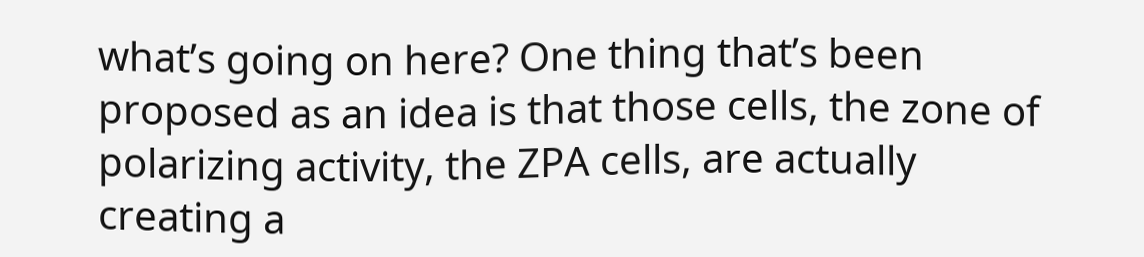what’s going on here? One thing that’s been proposed as an idea is that those cells, the zone of polarizing activity, the ZPA cells, are actually creating a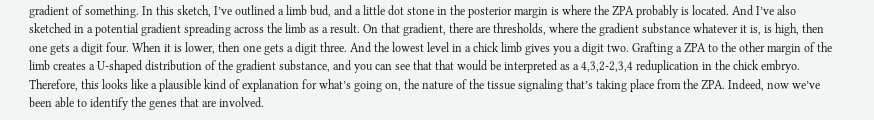gradient of something. In this sketch, I’ve outlined a limb bud, and a little dot stone in the posterior margin is where the ZPA probably is located. And I’ve also sketched in a potential gradient spreading across the limb as a result. On that gradient, there are thresholds, where the gradient substance whatever it is, is high, then one gets a digit four. When it is lower, then one gets a digit three. And the lowest level in a chick limb gives you a digit two. Grafting a ZPA to the other margin of the limb creates a U-shaped distribution of the gradient substance, and you can see that that would be interpreted as a 4,3,2-2,3,4 reduplication in the chick embryo. Therefore, this looks like a plausible kind of explanation for what’s going on, the nature of the tissue signaling that’s taking place from the ZPA. Indeed, now we’ve been able to identify the genes that are involved.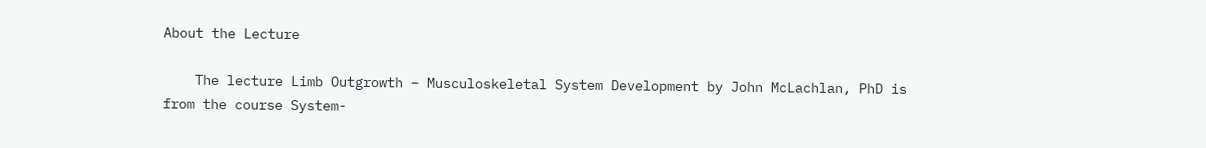About the Lecture

    The lecture Limb Outgrowth – Musculoskeletal System Development by John McLachlan, PhD is from the course System-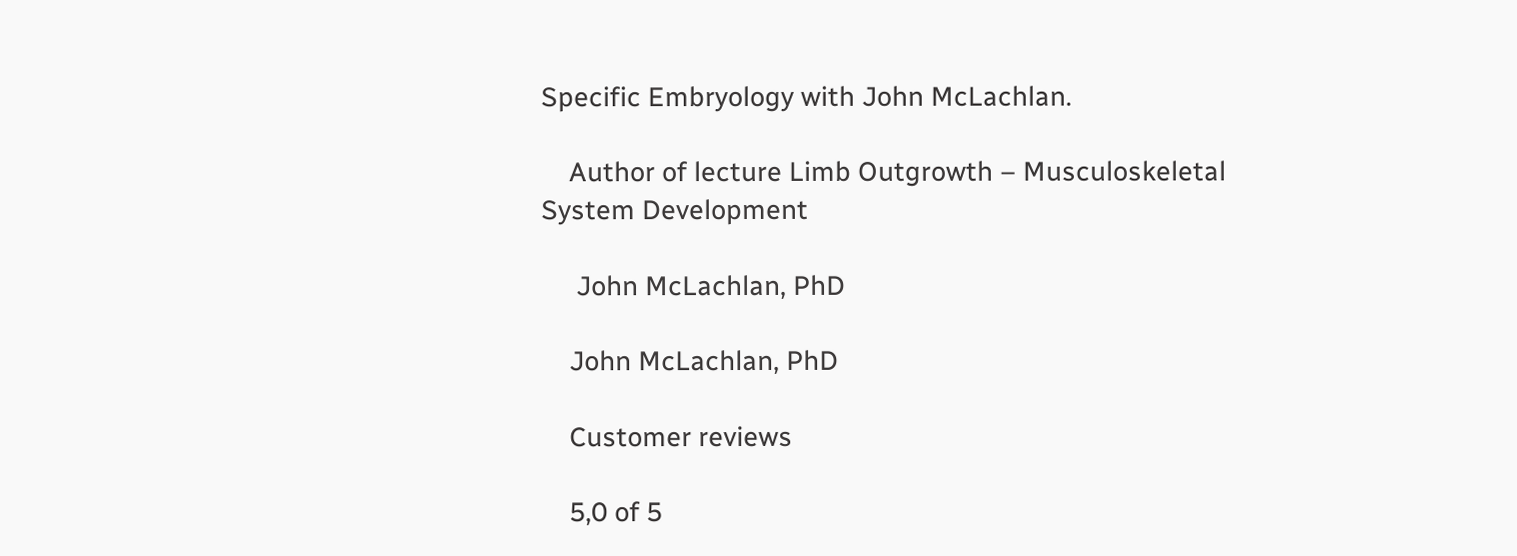Specific Embryology with John McLachlan.

    Author of lecture Limb Outgrowth – Musculoskeletal System Development

     John McLachlan, PhD

    John McLachlan, PhD

    Customer reviews

    5,0 of 5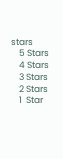stars
    5 Stars
    4 Stars
    3 Stars
    2 Stars
    1  Star